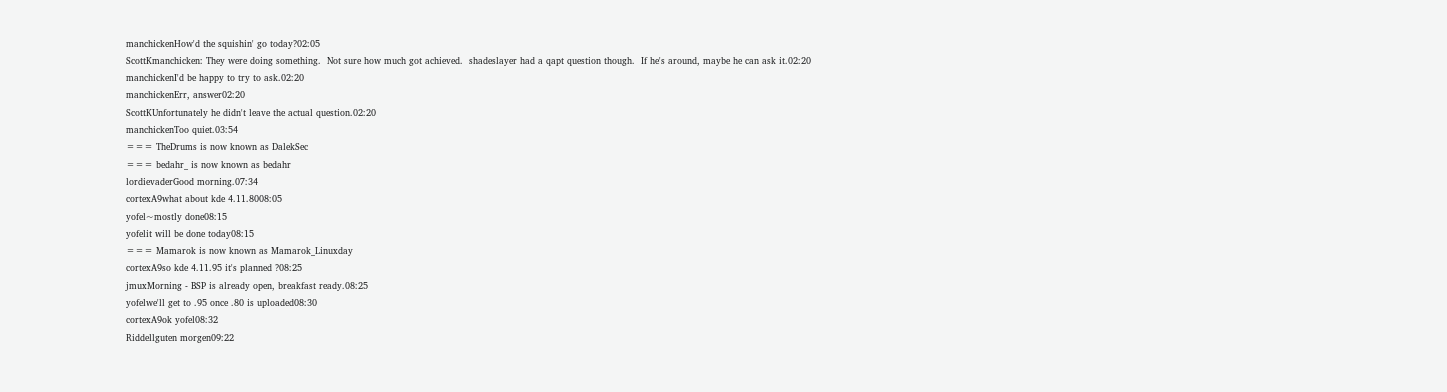manchickenHow'd the squishin' go today?02:05
ScottKmanchicken: They were doing something.  Not sure how much got achieved.  shadeslayer had a qapt question though.  If he's around, maybe he can ask it.02:20
manchickenI'd be happy to try to ask.02:20
manchickenErr, answer02:20
ScottKUnfortunately he didn't leave the actual question.02:20
manchickenToo quiet.03:54
=== TheDrums is now known as DalekSec
=== bedahr_ is now known as bedahr
lordievaderGood morning.07:34
cortexA9what about kde 4.11.8008:05
yofel~mostly done08:15
yofelit will be done today08:15
=== Mamarok is now known as Mamarok_Linuxday
cortexA9so kde 4.11.95 it's planned ?08:25
jmuxMorning - BSP is already open, breakfast ready.08:25
yofelwe'll get to .95 once .80 is uploaded08:30
cortexA9ok yofel08:32
Riddellguten morgen09:22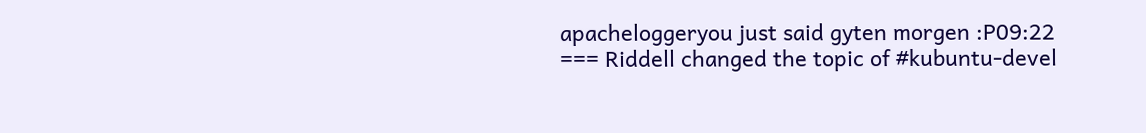apacheloggeryou just said gyten morgen :P09:22
=== Riddell changed the topic of #kubuntu-devel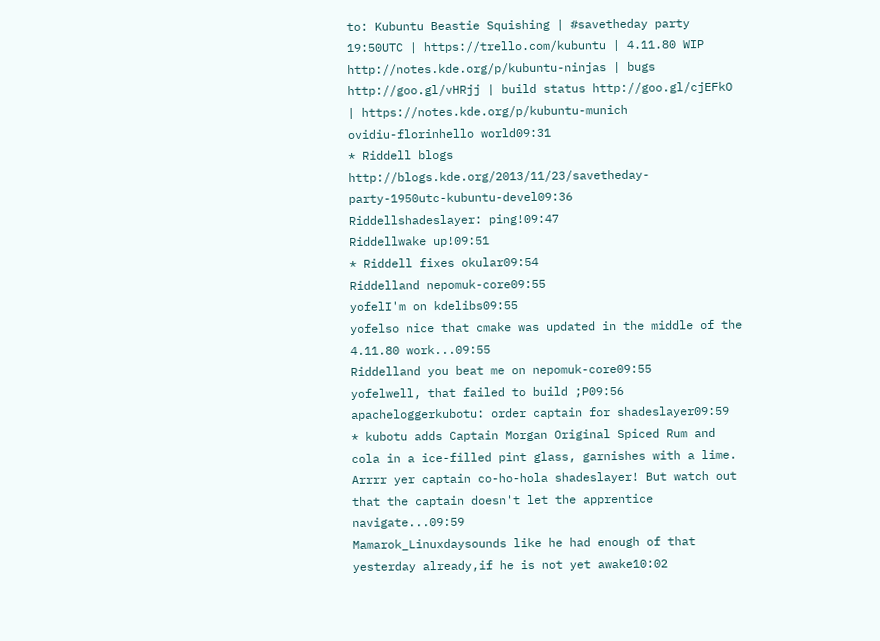to: Kubuntu Beastie Squishing | #savetheday party 19:50UTC | https://trello.com/kubuntu | 4.11.80 WIP http://notes.kde.org/p/kubuntu-ninjas | bugs http://goo.gl/vHRjj | build status http://goo.gl/cjEFkO | https://notes.kde.org/p/kubuntu-munich
ovidiu-florinhello world09:31
* Riddell blogs http://blogs.kde.org/2013/11/23/savetheday-party-1950utc-kubuntu-devel09:36
Riddellshadeslayer: ping!09:47
Riddellwake up!09:51
* Riddell fixes okular09:54
Riddelland nepomuk-core09:55
yofelI'm on kdelibs09:55
yofelso nice that cmake was updated in the middle of the 4.11.80 work...09:55
Riddelland you beat me on nepomuk-core09:55
yofelwell, that failed to build ;P09:56
apacheloggerkubotu: order captain for shadeslayer09:59
* kubotu adds Captain Morgan Original Spiced Rum and cola in a ice-filled pint glass, garnishes with a lime. Arrrr yer captain co-ho-hola shadeslayer! But watch out that the captain doesn't let the apprentice navigate...09:59
Mamarok_Linuxdaysounds like he had enough of that yesterday already,if he is not yet awake10:02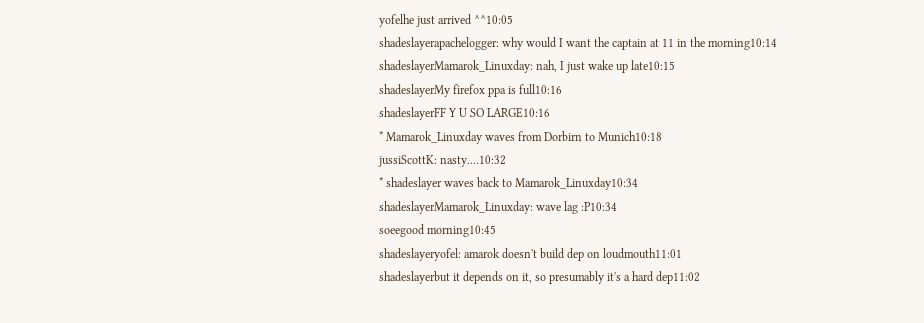yofelhe just arrived ^^10:05
shadeslayerapachelogger: why would I want the captain at 11 in the morning10:14
shadeslayerMamarok_Linuxday: nah, I just wake up late10:15
shadeslayerMy firefox ppa is full10:16
shadeslayerFF Y U SO LARGE10:16
* Mamarok_Linuxday waves from Dorbirn to Munich10:18
jussiScottK: nasty....10:32
* shadeslayer waves back to Mamarok_Linuxday10:34
shadeslayerMamarok_Linuxday: wave lag :P10:34
soeegood morning10:45
shadeslayeryofel: amarok doesn't build dep on loudmouth11:01
shadeslayerbut it depends on it, so presumably it's a hard dep11:02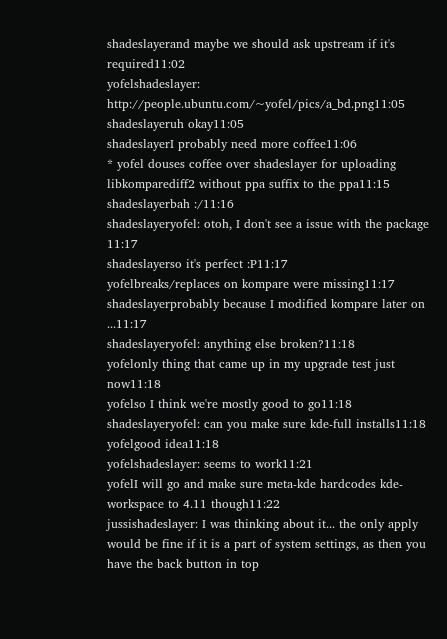shadeslayerand maybe we should ask upstream if it's required11:02
yofelshadeslayer: http://people.ubuntu.com/~yofel/pics/a_bd.png11:05
shadeslayeruh okay11:05
shadeslayerI probably need more coffee11:06
* yofel douses coffee over shadeslayer for uploading libkomparediff2 without ppa suffix to the ppa11:15
shadeslayerbah :/11:16
shadeslayeryofel: otoh, I don't see a issue with the package 11:17
shadeslayerso it's perfect :P11:17
yofelbreaks/replaces on kompare were missing11:17
shadeslayerprobably because I modified kompare later on ...11:17
shadeslayeryofel: anything else broken?11:18
yofelonly thing that came up in my upgrade test just now11:18
yofelso I think we're mostly good to go11:18
shadeslayeryofel: can you make sure kde-full installs11:18
yofelgood idea11:18
yofelshadeslayer: seems to work11:21
yofelI will go and make sure meta-kde hardcodes kde-workspace to 4.11 though11:22
jussishadeslayer: I was thinking about it... the only apply would be fine if it is a part of system settings, as then you have the back button in top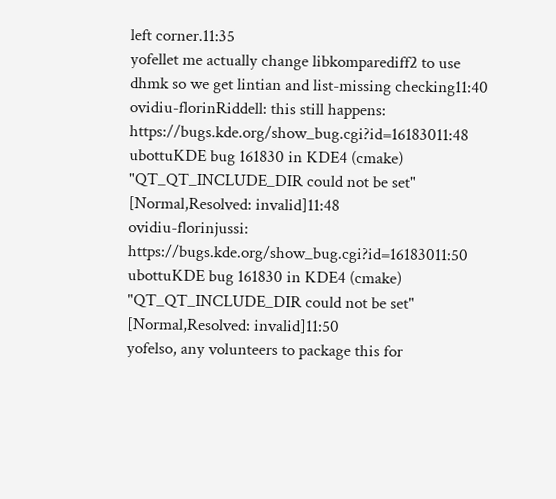left corner.11:35
yofellet me actually change libkomparediff2 to use dhmk so we get lintian and list-missing checking11:40
ovidiu-florinRiddell: this still happens: https://bugs.kde.org/show_bug.cgi?id=16183011:48
ubottuKDE bug 161830 in KDE4 (cmake) "QT_QT_INCLUDE_DIR could not be set" [Normal,Resolved: invalid]11:48
ovidiu-florinjussi: https://bugs.kde.org/show_bug.cgi?id=16183011:50
ubottuKDE bug 161830 in KDE4 (cmake) "QT_QT_INCLUDE_DIR could not be set" [Normal,Resolved: invalid]11:50
yofelso, any volunteers to package this for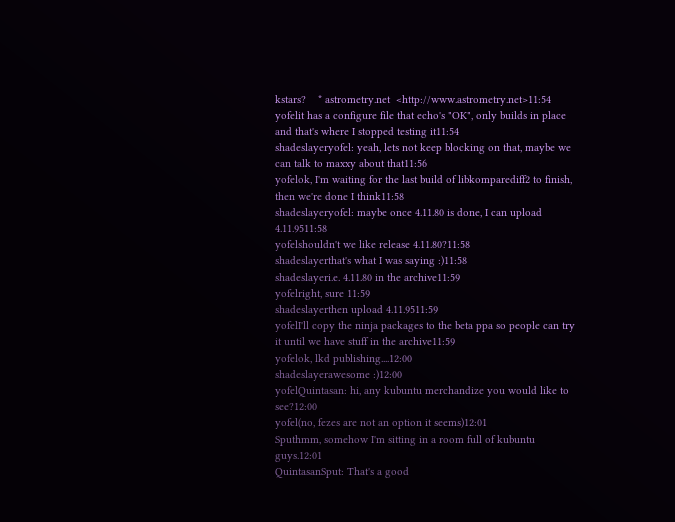kstars?    * astrometry.net  <http://www.astrometry.net>11:54
yofelit has a configure file that echo's "OK", only builds in place and that's where I stopped testing it11:54
shadeslayeryofel: yeah, lets not keep blocking on that, maybe we can talk to maxxy about that11:56
yofelok, I'm waiting for the last build of libkomparediff2 to finish, then we're done I think11:58
shadeslayeryofel: maybe once 4.11.80 is done, I can upload 4.11.9511:58
yofelshouldn't we like release 4.11.80?11:58
shadeslayerthat's what I was saying :)11:58
shadeslayeri.e. 4.11.80 in the archive11:59
yofelright, sure 11:59
shadeslayerthen upload 4.11.9511:59
yofelI'll copy the ninja packages to the beta ppa so people can try it until we have stuff in the archive11:59
yofelok, lkd publishing....12:00
shadeslayerawesome :)12:00
yofelQuintasan: hi, any kubuntu merchandize you would like to see?12:00
yofel(no, fezes are not an option it seems)12:01
Sputhmm, somehow I'm sitting in a room full of kubuntu guys.12:01
QuintasanSput: That's a good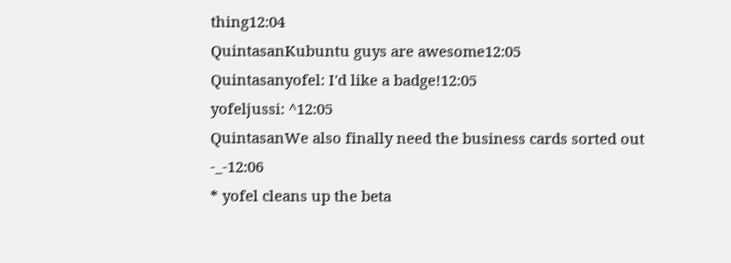thing12:04
QuintasanKubuntu guys are awesome12:05
Quintasanyofel: I'd like a badge!12:05
yofeljussi: ^12:05
QuintasanWe also finally need the business cards sorted out -_-12:06
* yofel cleans up the beta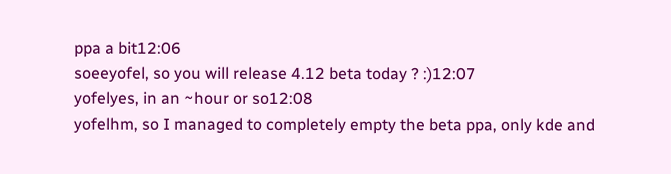ppa a bit12:06
soeeyofel, so you will release 4.12 beta today ? :)12:07
yofelyes, in an ~hour or so12:08
yofelhm, so I managed to completely empty the beta ppa, only kde and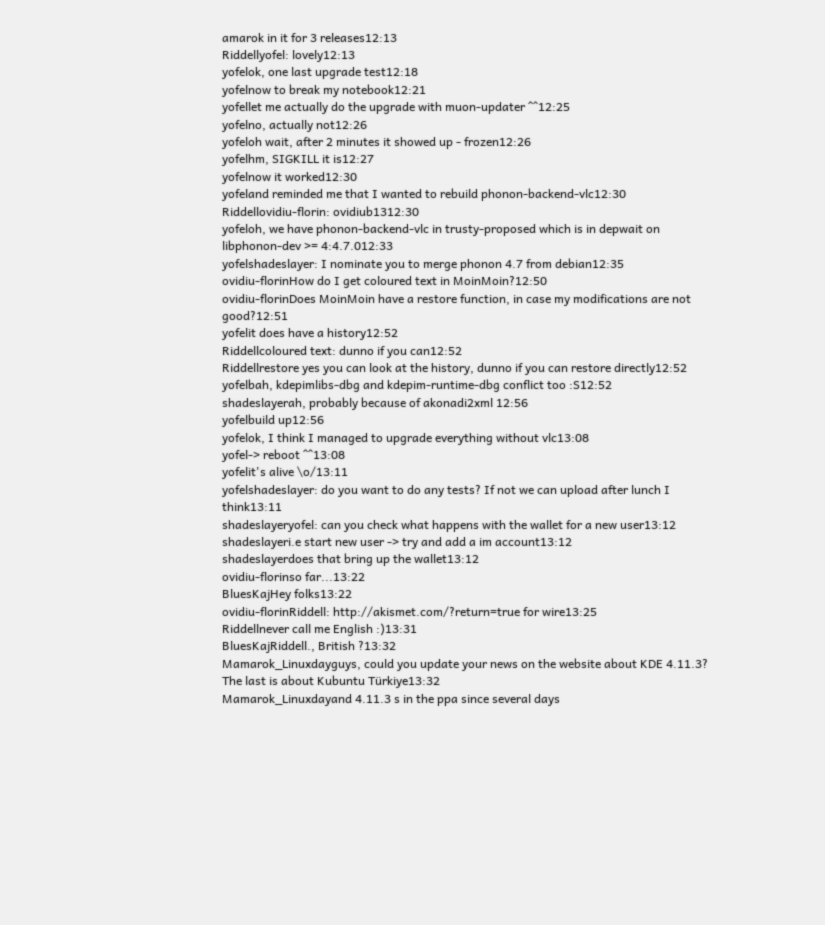amarok in it for 3 releases12:13
Riddellyofel: lovely12:13
yofelok, one last upgrade test12:18
yofelnow to break my notebook12:21
yofellet me actually do the upgrade with muon-updater ^^12:25
yofelno, actually not12:26
yofeloh wait, after 2 minutes it showed up - frozen12:26
yofelhm, SIGKILL it is12:27
yofelnow it worked12:30
yofeland reminded me that I wanted to rebuild phonon-backend-vlc12:30
Riddellovidiu-florin: ovidiub1312:30
yofeloh, we have phonon-backend-vlc in trusty-proposed which is in depwait on libphonon-dev >= 4:4.7.012:33
yofelshadeslayer: I nominate you to merge phonon 4.7 from debian12:35
ovidiu-florinHow do I get coloured text in MoinMoin?12:50
ovidiu-florinDoes MoinMoin have a restore function, in case my modifications are not good?12:51
yofelit does have a history12:52
Riddellcoloured text: dunno if you can12:52
Riddellrestore yes you can look at the history, dunno if you can restore directly12:52
yofelbah, kdepimlibs-dbg and kdepim-runtime-dbg conflict too :S12:52
shadeslayerah, probably because of akonadi2xml 12:56
yofelbuild up12:56
yofelok, I think I managed to upgrade everything without vlc13:08
yofel-> reboot ^^13:08
yofelit's alive \o/13:11
yofelshadeslayer: do you want to do any tests? If not we can upload after lunch I think13:11
shadeslayeryofel: can you check what happens with the wallet for a new user13:12
shadeslayeri.e start new user -> try and add a im account13:12
shadeslayerdoes that bring up the wallet13:12
ovidiu-florinso far...13:22
BluesKajHey folks13:22
ovidiu-florinRiddell: http://akismet.com/?return=true for wire13:25
Riddellnever call me English :)13:31
BluesKajRiddell., British ?13:32
Mamarok_Linuxdayguys, could you update your news on the website about KDE 4.11.3? The last is about Kubuntu Türkiye13:32
Mamarok_Linuxdayand 4.11.3 s in the ppa since several days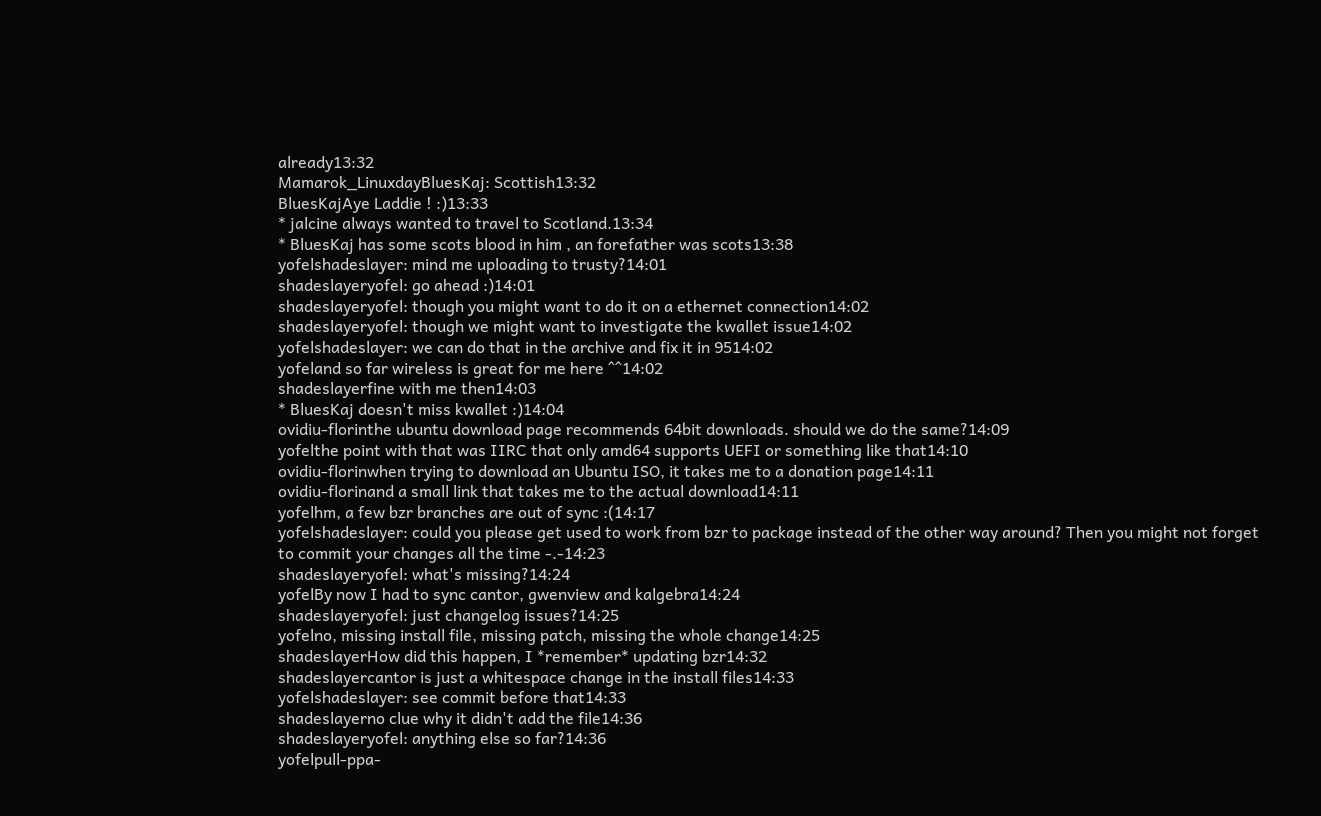already13:32
Mamarok_LinuxdayBluesKaj: Scottish13:32
BluesKajAye Laddie ! :)13:33
* jalcine always wanted to travel to Scotland.13:34
* BluesKaj has some scots blood in him , an forefather was scots13:38
yofelshadeslayer: mind me uploading to trusty?14:01
shadeslayeryofel: go ahead :)14:01
shadeslayeryofel: though you might want to do it on a ethernet connection14:02
shadeslayeryofel: though we might want to investigate the kwallet issue14:02
yofelshadeslayer: we can do that in the archive and fix it in 9514:02
yofeland so far wireless is great for me here ^^14:02
shadeslayerfine with me then14:03
* BluesKaj doesn't miss kwallet :)14:04
ovidiu-florinthe ubuntu download page recommends 64bit downloads. should we do the same?14:09
yofelthe point with that was IIRC that only amd64 supports UEFI or something like that14:10
ovidiu-florinwhen trying to download an Ubuntu ISO, it takes me to a donation page14:11
ovidiu-florinand a small link that takes me to the actual download14:11
yofelhm, a few bzr branches are out of sync :(14:17
yofelshadeslayer: could you please get used to work from bzr to package instead of the other way around? Then you might not forget to commit your changes all the time -.-14:23
shadeslayeryofel: what's missing?14:24
yofelBy now I had to sync cantor, gwenview and kalgebra14:24
shadeslayeryofel: just changelog issues?14:25
yofelno, missing install file, missing patch, missing the whole change14:25
shadeslayerHow did this happen, I *remember* updating bzr14:32
shadeslayercantor is just a whitespace change in the install files14:33
yofelshadeslayer: see commit before that14:33
shadeslayerno clue why it didn't add the file14:36
shadeslayeryofel: anything else so far?14:36
yofelpull-ppa-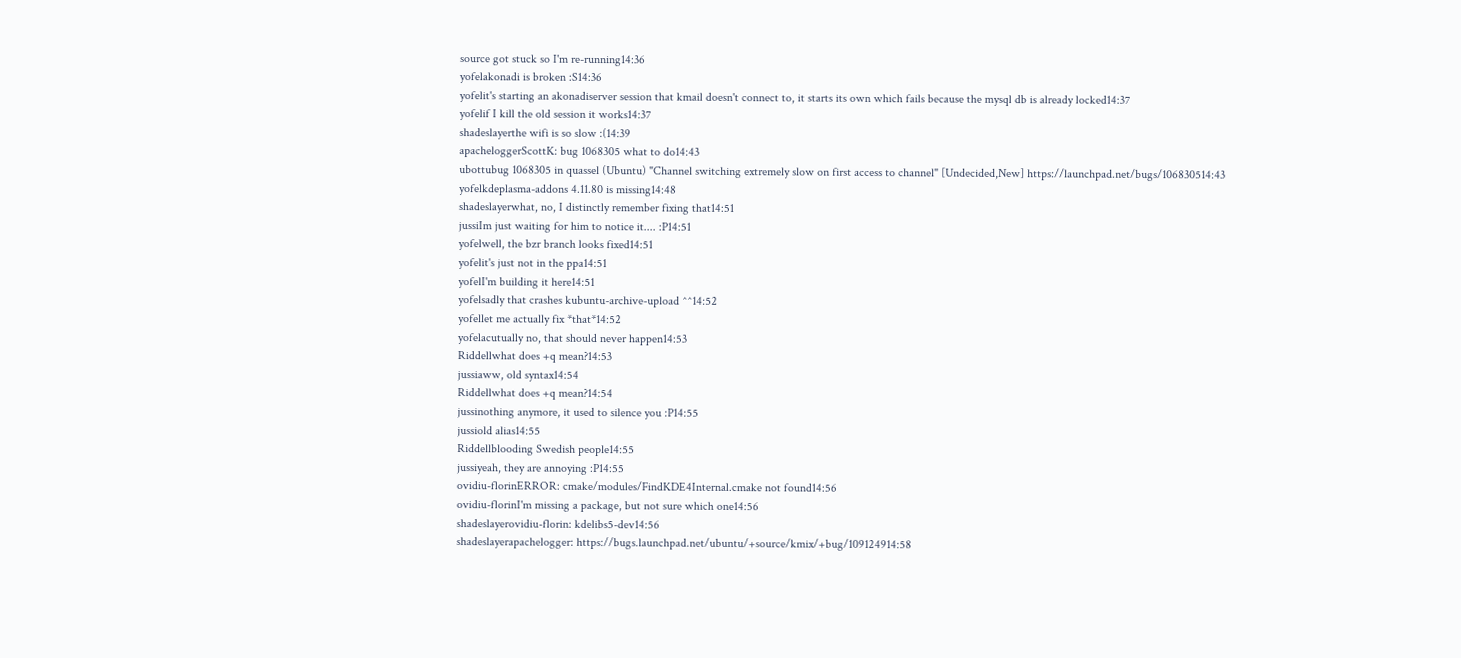source got stuck so I'm re-running14:36
yofelakonadi is broken :S14:36
yofelit's starting an akonadiserver session that kmail doesn't connect to, it starts its own which fails because the mysql db is already locked14:37
yofelif I kill the old session it works14:37
shadeslayerthe wifi is so slow :(14:39
apacheloggerScottK: bug 1068305 what to do14:43
ubottubug 1068305 in quassel (Ubuntu) "Channel switching extremely slow on first access to channel" [Undecided,New] https://launchpad.net/bugs/106830514:43
yofelkdeplasma-addons 4.11.80 is missing14:48
shadeslayerwhat, no, I distinctly remember fixing that14:51
jussiIm just waiting for him to notice it.... :P14:51
yofelwell, the bzr branch looks fixed14:51
yofelit's just not in the ppa14:51
yofelI'm building it here14:51
yofelsadly that crashes kubuntu-archive-upload ^^14:52
yofellet me actually fix *that*14:52
yofelacutually no, that should never happen14:53
Riddellwhat does +q mean?14:53
jussiaww, old syntax14:54
Riddellwhat does +q mean?14:54
jussinothing anymore, it used to silence you :P14:55
jussiold alias14:55
Riddellblooding Swedish people14:55
jussiyeah, they are annoying :P14:55
ovidiu-florinERROR: cmake/modules/FindKDE4Internal.cmake not found14:56
ovidiu-florinI'm missing a package, but not sure which one14:56
shadeslayerovidiu-florin: kdelibs5-dev14:56
shadeslayerapachelogger: https://bugs.launchpad.net/ubuntu/+source/kmix/+bug/109124914:58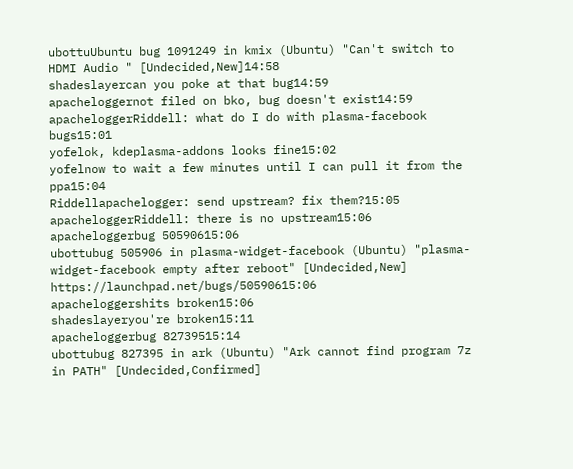ubottuUbuntu bug 1091249 in kmix (Ubuntu) "Can't switch to HDMI Audio " [Undecided,New]14:58
shadeslayercan you poke at that bug14:59
apacheloggernot filed on bko, bug doesn't exist14:59
apacheloggerRiddell: what do I do with plasma-facebook bugs15:01
yofelok, kdeplasma-addons looks fine15:02
yofelnow to wait a few minutes until I can pull it from the ppa15:04
Riddellapachelogger: send upstream? fix them?15:05
apacheloggerRiddell: there is no upstream15:06
apacheloggerbug 50590615:06
ubottubug 505906 in plasma-widget-facebook (Ubuntu) "plasma-widget-facebook empty after reboot" [Undecided,New] https://launchpad.net/bugs/50590615:06
apacheloggershits broken15:06
shadeslayeryou're broken15:11
apacheloggerbug 82739515:14
ubottubug 827395 in ark (Ubuntu) "Ark cannot find program 7z in PATH" [Undecided,Confirmed]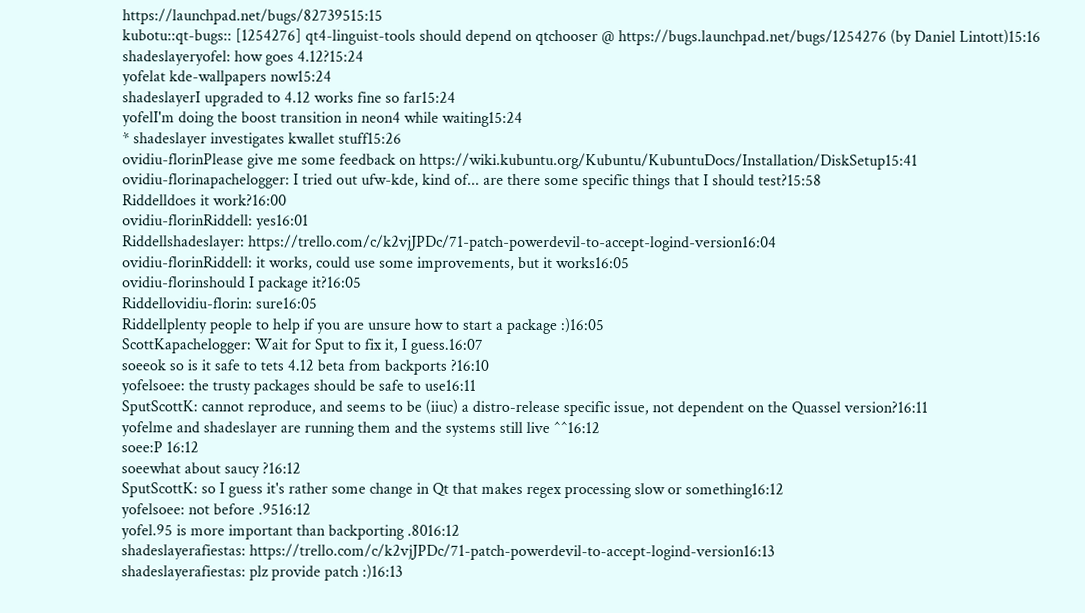https://launchpad.net/bugs/82739515:15
kubotu::qt-bugs:: [1254276] qt4-linguist-tools should depend on qtchooser @ https://bugs.launchpad.net/bugs/1254276 (by Daniel Lintott)15:16
shadeslayeryofel: how goes 4.12?15:24
yofelat kde-wallpapers now15:24
shadeslayerI upgraded to 4.12 works fine so far15:24
yofelI'm doing the boost transition in neon4 while waiting15:24
* shadeslayer investigates kwallet stuff15:26
ovidiu-florinPlease give me some feedback on https://wiki.kubuntu.org/Kubuntu/KubuntuDocs/Installation/DiskSetup15:41
ovidiu-florinapachelogger: I tried out ufw-kde, kind of... are there some specific things that I should test?15:58
Riddelldoes it work?16:00
ovidiu-florinRiddell: yes16:01
Riddellshadeslayer: https://trello.com/c/k2vjJPDc/71-patch-powerdevil-to-accept-logind-version16:04
ovidiu-florinRiddell: it works, could use some improvements, but it works16:05
ovidiu-florinshould I package it?16:05
Riddellovidiu-florin: sure16:05
Riddellplenty people to help if you are unsure how to start a package :)16:05
ScottKapachelogger: Wait for Sput to fix it, I guess.16:07
soeeok so is it safe to tets 4.12 beta from backports ?16:10
yofelsoee: the trusty packages should be safe to use16:11
SputScottK: cannot reproduce, and seems to be (iiuc) a distro-release specific issue, not dependent on the Quassel version?16:11
yofelme and shadeslayer are running them and the systems still live ^^16:12
soee:P 16:12
soeewhat about saucy ?16:12
SputScottK: so I guess it's rather some change in Qt that makes regex processing slow or something16:12
yofelsoee: not before .9516:12
yofel.95 is more important than backporting .8016:12
shadeslayerafiestas: https://trello.com/c/k2vjJPDc/71-patch-powerdevil-to-accept-logind-version16:13
shadeslayerafiestas: plz provide patch :)16:13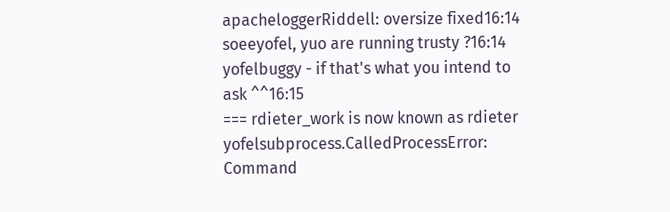apacheloggerRiddell: oversize fixed16:14
soeeyofel, yuo are running trusty ?16:14
yofelbuggy - if that's what you intend to ask ^^16:15
=== rdieter_work is now known as rdieter
yofelsubprocess.CalledProcessError: Command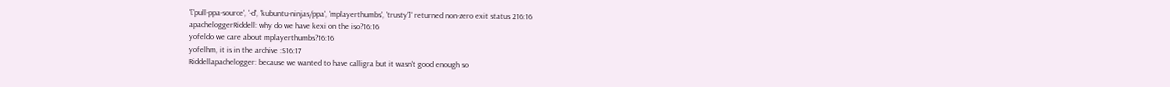'['pull-ppa-source', '-d', 'kubuntu-ninjas/ppa', 'mplayerthumbs', 'trusty']' returned non-zero exit status 216:16
apacheloggerRiddell: why do we have kexi on the iso?16:16
yofeldo we care about mplayerthumbs?16:16
yofelhm, it is in the archive :S16:17
Riddellapachelogger: because we wanted to have calligra but it wasn't good enough so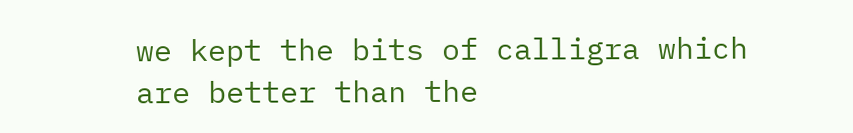we kept the bits of calligra which are better than the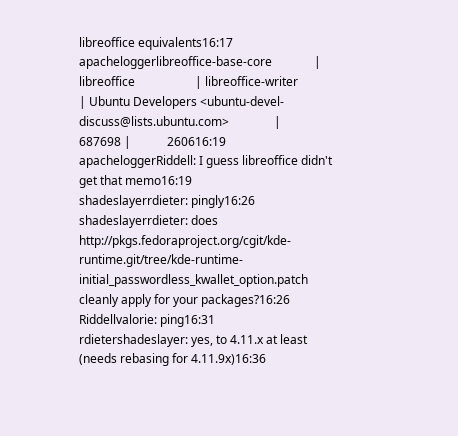libreoffice equivalents16:17
apacheloggerlibreoffice-base-core              | libreoffice                    | libreoffice-writer                    | Ubuntu Developers <ubuntu-devel-discuss@lists.ubuntu.com>               |          687698 |            260616:19
apacheloggerRiddell: I guess libreoffice didn't get that memo16:19
shadeslayerrdieter: pingly16:26
shadeslayerrdieter: does http://pkgs.fedoraproject.org/cgit/kde-runtime.git/tree/kde-runtime-initial_passwordless_kwallet_option.patch cleanly apply for your packages?16:26
Riddellvalorie: ping16:31
rdietershadeslayer: yes, to 4.11.x at least (needs rebasing for 4.11.9x)16:36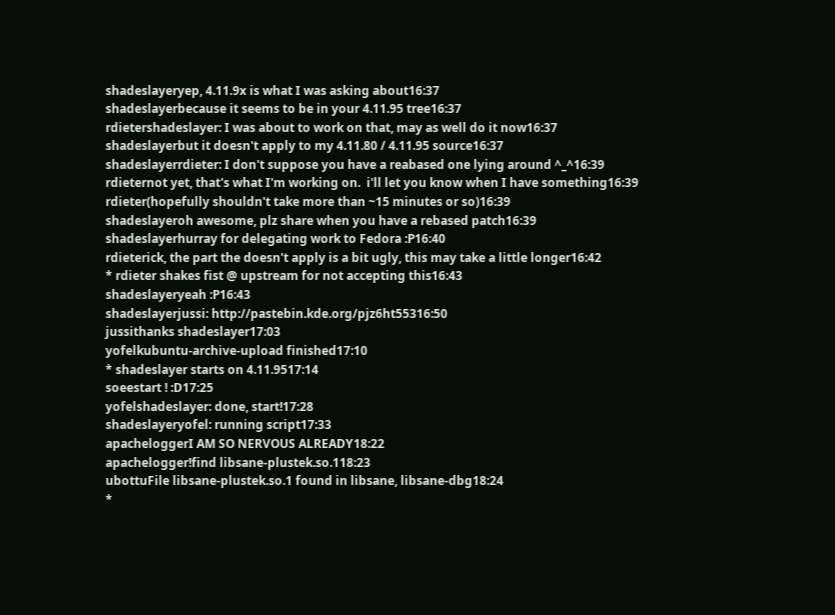shadeslayeryep, 4.11.9x is what I was asking about16:37
shadeslayerbecause it seems to be in your 4.11.95 tree16:37
rdietershadeslayer: I was about to work on that, may as well do it now16:37
shadeslayerbut it doesn't apply to my 4.11.80 / 4.11.95 source16:37
shadeslayerrdieter: I don't suppose you have a reabased one lying around ^_^16:39
rdieternot yet, that's what I'm working on.  i'll let you know when I have something16:39
rdieter(hopefully shouldn't take more than ~15 minutes or so)16:39
shadeslayeroh awesome, plz share when you have a rebased patch16:39
shadeslayerhurray for delegating work to Fedora :P16:40
rdieterick, the part the doesn't apply is a bit ugly, this may take a little longer16:42
* rdieter shakes fist @ upstream for not accepting this16:43
shadeslayeryeah :P16:43
shadeslayerjussi: http://pastebin.kde.org/pjz6ht55316:50
jussithanks shadeslayer17:03
yofelkubuntu-archive-upload finished17:10
* shadeslayer starts on 4.11.9517:14
soeestart ! :D17:25
yofelshadeslayer: done, start!17:28
shadeslayeryofel: running script17:33
apacheloggerI AM SO NERVOUS ALREADY18:22
apachelogger!find libsane-plustek.so.118:23
ubottuFile libsane-plustek.so.1 found in libsane, libsane-dbg18:24
*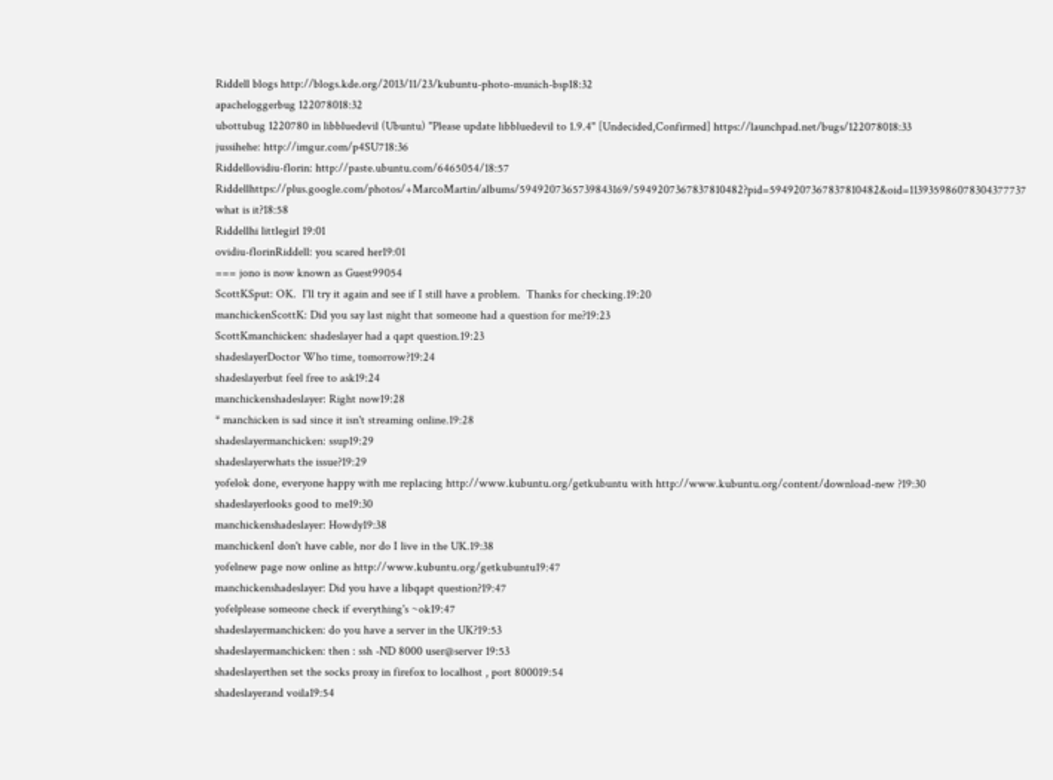Riddell blogs http://blogs.kde.org/2013/11/23/kubuntu-photo-munich-bsp18:32
apacheloggerbug 122078018:32
ubottubug 1220780 in libbluedevil (Ubuntu) "Please update libbluedevil to 1.9.4" [Undecided,Confirmed] https://launchpad.net/bugs/122078018:33
jussihehe: http://imgur.com/p4SU718:36
Riddellovidiu-florin: http://paste.ubuntu.com/6465054/18:57
Riddellhttps://plus.google.com/photos/+MarcoMartin/albums/5949207365739843169/5949207367837810482?pid=5949207367837810482&oid=113935986078304377737  what is it?18:58
Riddellhi littlegirl 19:01
ovidiu-florinRiddell: you scared her19:01
=== jono is now known as Guest99054
ScottKSput: OK.  I'll try it again and see if I still have a problem.  Thanks for checking.19:20
manchickenScottK: Did you say last night that someone had a question for me?19:23
ScottKmanchicken: shadeslayer had a qapt question.19:23
shadeslayerDoctor Who time, tomorrow?19:24
shadeslayerbut feel free to ask19:24
manchickenshadeslayer: Right now19:28
* manchicken is sad since it isn't streaming online.19:28
shadeslayermanchicken: ssup19:29
shadeslayerwhats the issue?19:29
yofelok done, everyone happy with me replacing http://www.kubuntu.org/getkubuntu with http://www.kubuntu.org/content/download-new ?19:30
shadeslayerlooks good to me19:30
manchickenshadeslayer: Howdy19:38
manchickenI don't have cable, nor do I live in the UK.19:38
yofelnew page now online as http://www.kubuntu.org/getkubuntu19:47
manchickenshadeslayer: Did you have a libqapt question?19:47
yofelplease someone check if everything's ~ok19:47
shadeslayermanchicken: do you have a server in the UK?19:53
shadeslayermanchicken: then : ssh -ND 8000 user@server 19:53
shadeslayerthen set the socks proxy in firefox to localhost , port 800019:54
shadeslayerand voila19:54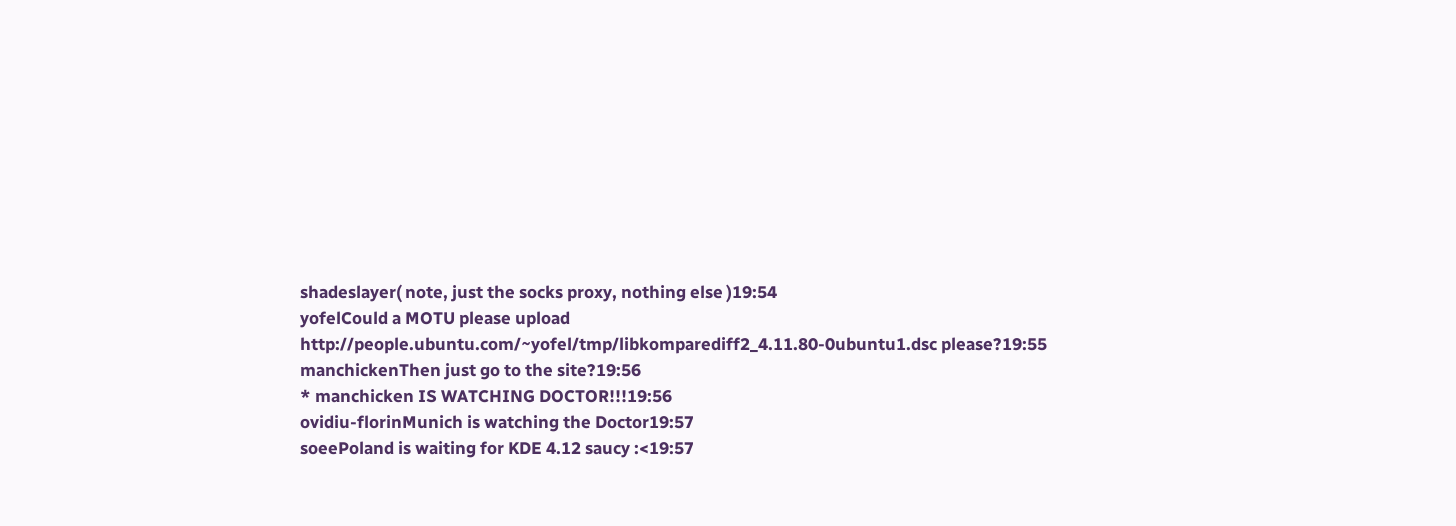shadeslayer( note, just the socks proxy, nothing else )19:54
yofelCould a MOTU please upload http://people.ubuntu.com/~yofel/tmp/libkomparediff2_4.11.80-0ubuntu1.dsc please?19:55
manchickenThen just go to the site?19:56
* manchicken IS WATCHING DOCTOR!!!19:56
ovidiu-florinMunich is watching the Doctor19:57
soeePoland is waiting for KDE 4.12 saucy :<19:57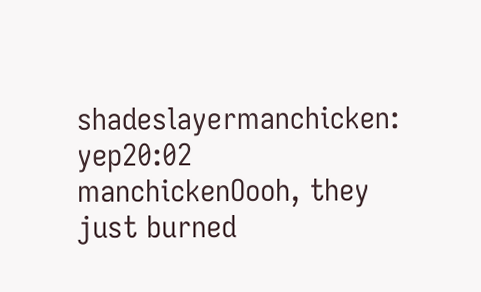shadeslayermanchicken: yep20:02
manchickenOooh, they just burned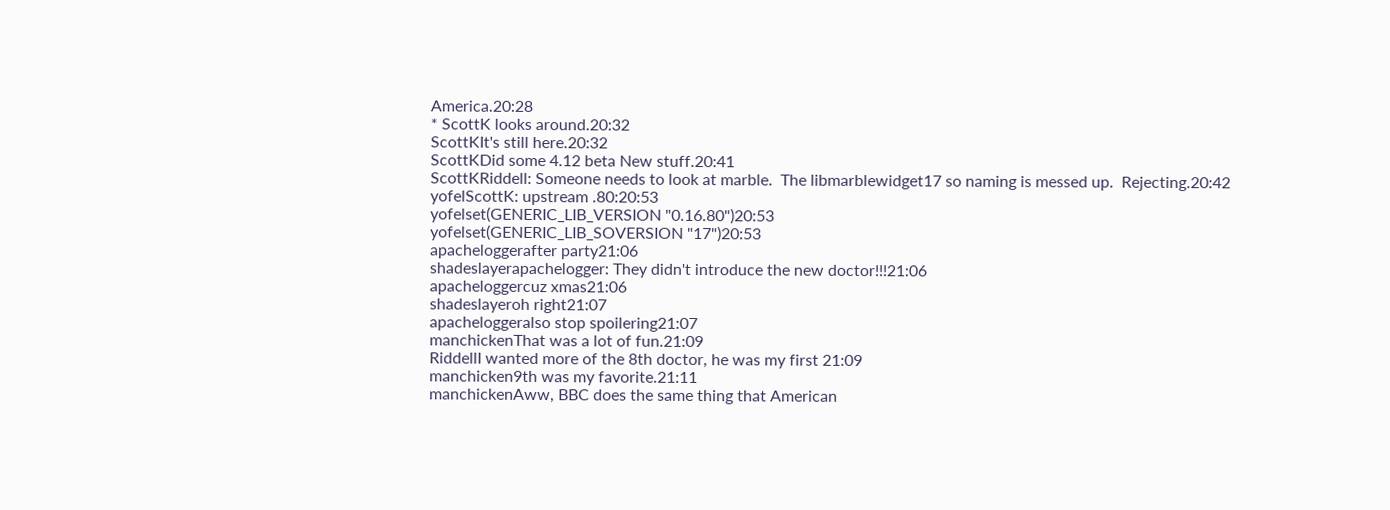America.20:28
* ScottK looks around.20:32
ScottKIt's still here.20:32
ScottKDid some 4.12 beta New stuff.20:41
ScottKRiddell: Someone needs to look at marble.  The libmarblewidget17 so naming is messed up.  Rejecting.20:42
yofelScottK: upstream .80:20:53
yofelset(GENERIC_LIB_VERSION "0.16.80")20:53
yofelset(GENERIC_LIB_SOVERSION "17")20:53
apacheloggerafter party21:06
shadeslayerapachelogger: They didn't introduce the new doctor!!!21:06
apacheloggercuz xmas21:06
shadeslayeroh right21:07
apacheloggeralso stop spoilering21:07
manchickenThat was a lot of fun.21:09
RiddellI wanted more of the 8th doctor, he was my first 21:09
manchicken9th was my favorite.21:11
manchickenAww, BBC does the same thing that American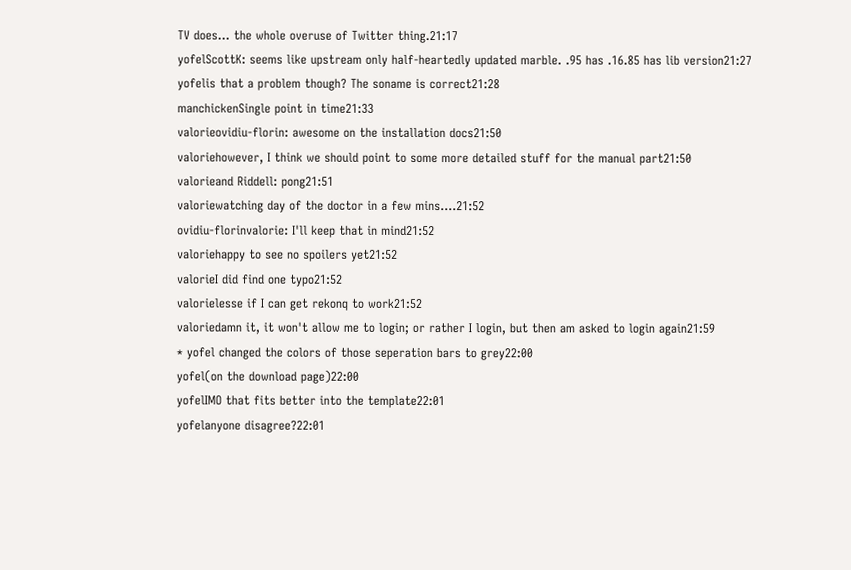TV does... the whole overuse of Twitter thing.21:17
yofelScottK: seems like upstream only half-heartedly updated marble. .95 has .16.85 has lib version21:27
yofelis that a problem though? The soname is correct21:28
manchickenSingle point in time21:33
valorieovidiu-florin: awesome on the installation docs21:50
valoriehowever, I think we should point to some more detailed stuff for the manual part21:50
valorieand Riddell: pong21:51
valoriewatching day of the doctor in a few mins....21:52
ovidiu-florinvalorie: I'll keep that in mind21:52
valoriehappy to see no spoilers yet21:52
valorieI did find one typo21:52
valorielesse if I can get rekonq to work21:52
valoriedamn it, it won't allow me to login; or rather I login, but then am asked to login again21:59
* yofel changed the colors of those seperation bars to grey22:00
yofel(on the download page)22:00
yofelIMO that fits better into the template22:01
yofelanyone disagree?22:01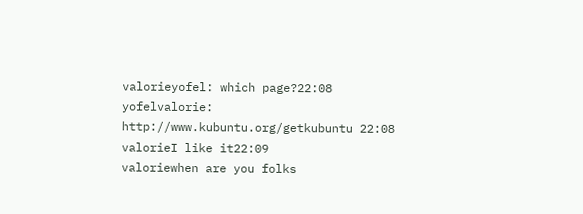valorieyofel: which page?22:08
yofelvalorie: http://www.kubuntu.org/getkubuntu 22:08
valorieI like it22:09
valoriewhen are you folks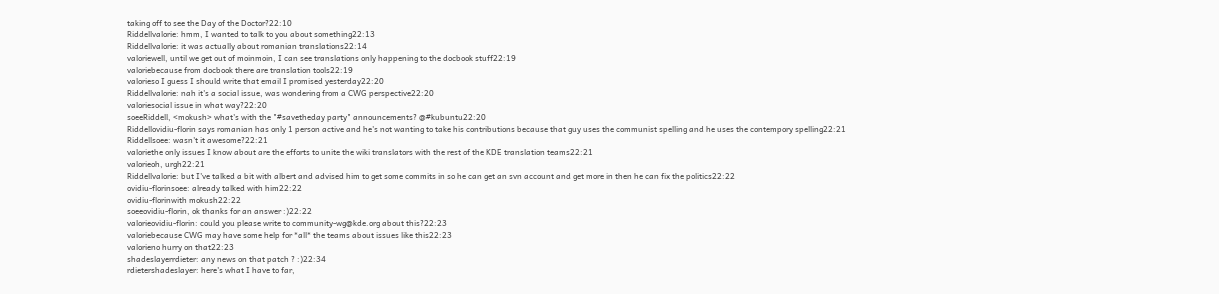taking off to see the Day of the Doctor?22:10
Riddellvalorie: hmm, I wanted to talk to you about something22:13
Riddellvalorie: it was actually about romanian translations22:14
valoriewell, until we get out of moinmoin, I can see translations only happening to the docbook stuff22:19
valoriebecause from docbook there are translation tools22:19
valorieso I guess I should write that email I promised yesterday22:20
Riddellvalorie: nah it's a social issue, was wondering from a CWG perspective22:20
valoriesocial issue in what way?22:20
soeeRiddell, <mokush> what's with the "#savetheday party" announcements? @#kubuntu22:20
Riddellovidiu-florin says romanian has only 1 person active and he's not wanting to take his contributions because that guy uses the communist spelling and he uses the contempory spelling22:21
Riddellsoee: wasn't it awesome?22:21
valoriethe only issues I know about are the efforts to unite the wiki translators with the rest of the KDE translation teams22:21
valorieoh, urgh22:21
Riddellvalorie: but I've talked a bit with albert and advised him to get some commits in so he can get an svn account and get more in then he can fix the politics22:22
ovidiu-florinsoee: already talked with him22:22
ovidiu-florinwith mokush22:22
soeeovidiu-florin, ok thanks for an answer :)22:22
valorieovidiu-florin: could you please write to community-wg@kde.org about this?22:23
valoriebecause CWG may have some help for *all* the teams about issues like this22:23
valorieno hurry on that22:23
shadeslayerrdieter: any news on that patch ? :)22:34
rdietershadeslayer: here's what I have to far,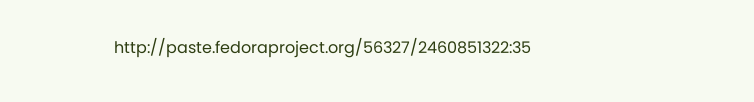http://paste.fedoraproject.org/56327/2460851322:35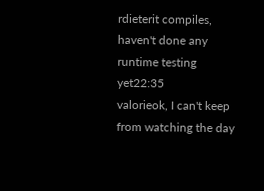rdieterit compiles, haven't done any runtime testing yet22:35
valorieok, I can't keep from watching the day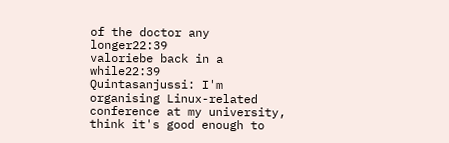of the doctor any longer22:39
valoriebe back in a while22:39
Quintasanjussi: I'm organising Linux-related conference at my university, think it's good enough to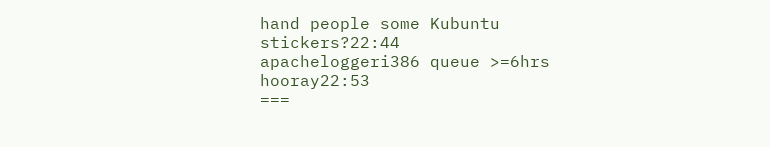hand people some Kubuntu stickers?22:44
apacheloggeri386 queue >=6hrs hooray22:53
===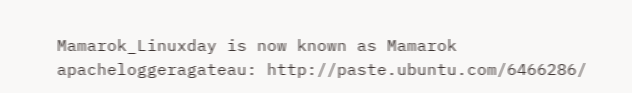Mamarok_Linuxday is now known as Mamarok
apacheloggeragateau: http://paste.ubuntu.com/6466286/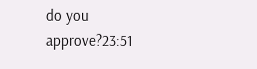do you approve?23:51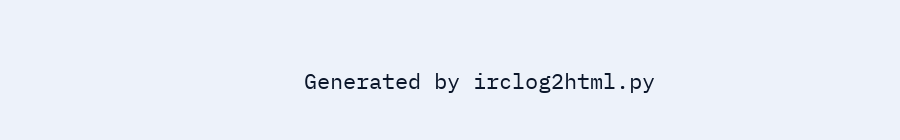Generated by irclog2html.py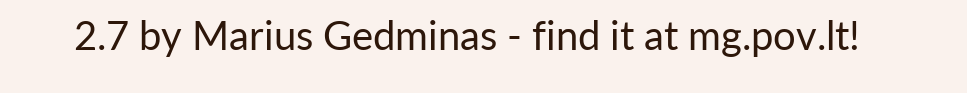2.7 by Marius Gedminas - find it at mg.pov.lt!